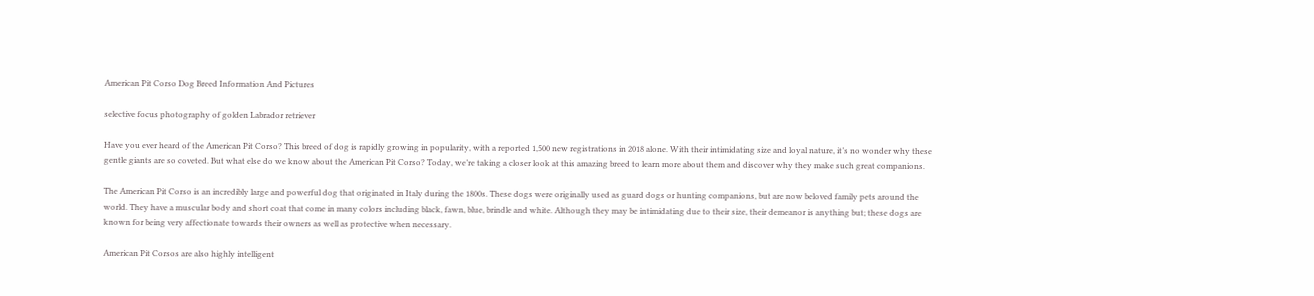American Pit Corso Dog Breed Information And Pictures

selective focus photography of golden Labrador retriever

Have you ever heard of the American Pit Corso? This breed of dog is rapidly growing in popularity, with a reported 1,500 new registrations in 2018 alone. With their intimidating size and loyal nature, it’s no wonder why these gentle giants are so coveted. But what else do we know about the American Pit Corso? Today, we’re taking a closer look at this amazing breed to learn more about them and discover why they make such great companions.

The American Pit Corso is an incredibly large and powerful dog that originated in Italy during the 1800s. These dogs were originally used as guard dogs or hunting companions, but are now beloved family pets around the world. They have a muscular body and short coat that come in many colors including black, fawn, blue, brindle and white. Although they may be intimidating due to their size, their demeanor is anything but; these dogs are known for being very affectionate towards their owners as well as protective when necessary.

American Pit Corsos are also highly intelligent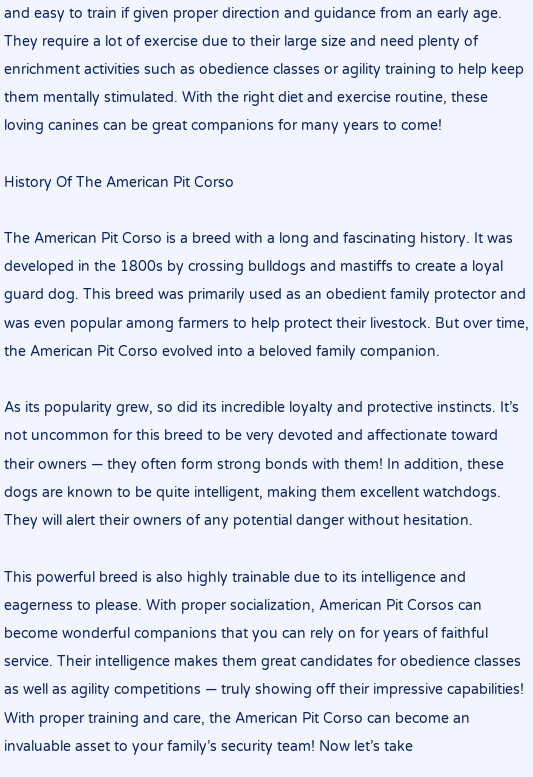and easy to train if given proper direction and guidance from an early age. They require a lot of exercise due to their large size and need plenty of enrichment activities such as obedience classes or agility training to help keep them mentally stimulated. With the right diet and exercise routine, these loving canines can be great companions for many years to come!

History Of The American Pit Corso

The American Pit Corso is a breed with a long and fascinating history. It was developed in the 1800s by crossing bulldogs and mastiffs to create a loyal guard dog. This breed was primarily used as an obedient family protector and was even popular among farmers to help protect their livestock. But over time, the American Pit Corso evolved into a beloved family companion.

As its popularity grew, so did its incredible loyalty and protective instincts. It’s not uncommon for this breed to be very devoted and affectionate toward their owners — they often form strong bonds with them! In addition, these dogs are known to be quite intelligent, making them excellent watchdogs. They will alert their owners of any potential danger without hesitation.

This powerful breed is also highly trainable due to its intelligence and eagerness to please. With proper socialization, American Pit Corsos can become wonderful companions that you can rely on for years of faithful service. Their intelligence makes them great candidates for obedience classes as well as agility competitions — truly showing off their impressive capabilities! With proper training and care, the American Pit Corso can become an invaluable asset to your family’s security team! Now let’s take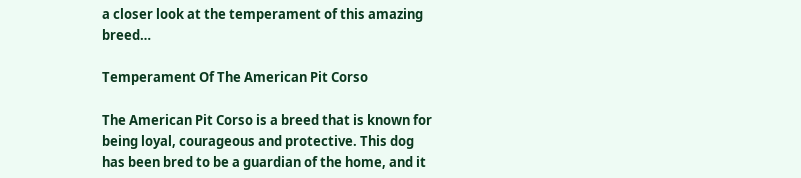a closer look at the temperament of this amazing breed…

Temperament Of The American Pit Corso

The American Pit Corso is a breed that is known for being loyal, courageous and protective. This dog has been bred to be a guardian of the home, and it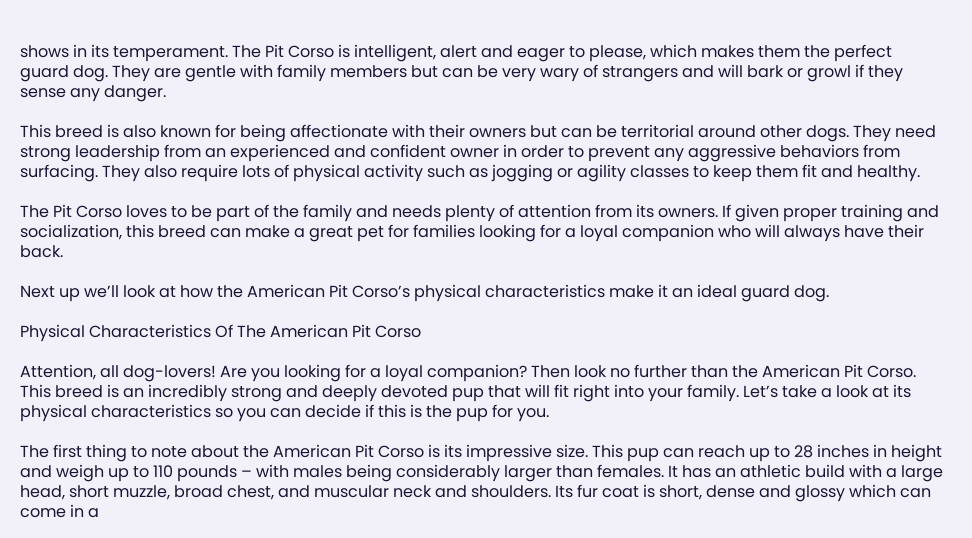shows in its temperament. The Pit Corso is intelligent, alert and eager to please, which makes them the perfect guard dog. They are gentle with family members but can be very wary of strangers and will bark or growl if they sense any danger.

This breed is also known for being affectionate with their owners but can be territorial around other dogs. They need strong leadership from an experienced and confident owner in order to prevent any aggressive behaviors from surfacing. They also require lots of physical activity such as jogging or agility classes to keep them fit and healthy.

The Pit Corso loves to be part of the family and needs plenty of attention from its owners. If given proper training and socialization, this breed can make a great pet for families looking for a loyal companion who will always have their back.

Next up we’ll look at how the American Pit Corso’s physical characteristics make it an ideal guard dog.

Physical Characteristics Of The American Pit Corso

Attention, all dog-lovers! Are you looking for a loyal companion? Then look no further than the American Pit Corso. This breed is an incredibly strong and deeply devoted pup that will fit right into your family. Let’s take a look at its physical characteristics so you can decide if this is the pup for you.

The first thing to note about the American Pit Corso is its impressive size. This pup can reach up to 28 inches in height and weigh up to 110 pounds – with males being considerably larger than females. It has an athletic build with a large head, short muzzle, broad chest, and muscular neck and shoulders. Its fur coat is short, dense and glossy which can come in a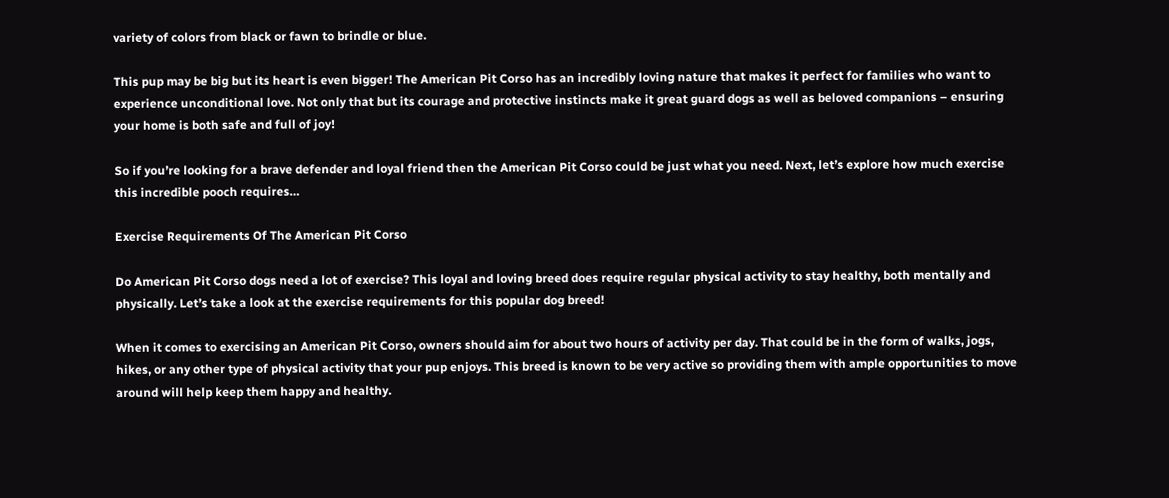variety of colors from black or fawn to brindle or blue.

This pup may be big but its heart is even bigger! The American Pit Corso has an incredibly loving nature that makes it perfect for families who want to experience unconditional love. Not only that but its courage and protective instincts make it great guard dogs as well as beloved companions – ensuring your home is both safe and full of joy!

So if you’re looking for a brave defender and loyal friend then the American Pit Corso could be just what you need. Next, let’s explore how much exercise this incredible pooch requires…

Exercise Requirements Of The American Pit Corso

Do American Pit Corso dogs need a lot of exercise? This loyal and loving breed does require regular physical activity to stay healthy, both mentally and physically. Let’s take a look at the exercise requirements for this popular dog breed!

When it comes to exercising an American Pit Corso, owners should aim for about two hours of activity per day. That could be in the form of walks, jogs, hikes, or any other type of physical activity that your pup enjoys. This breed is known to be very active so providing them with ample opportunities to move around will help keep them happy and healthy.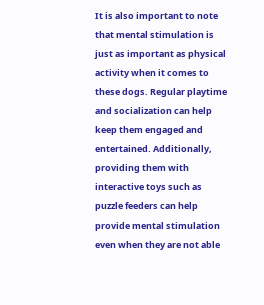It is also important to note that mental stimulation is just as important as physical activity when it comes to these dogs. Regular playtime and socialization can help keep them engaged and entertained. Additionally, providing them with interactive toys such as puzzle feeders can help provide mental stimulation even when they are not able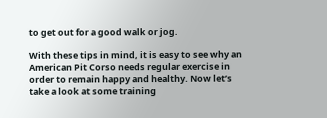to get out for a good walk or jog.

With these tips in mind, it is easy to see why an American Pit Corso needs regular exercise in order to remain happy and healthy. Now let’s take a look at some training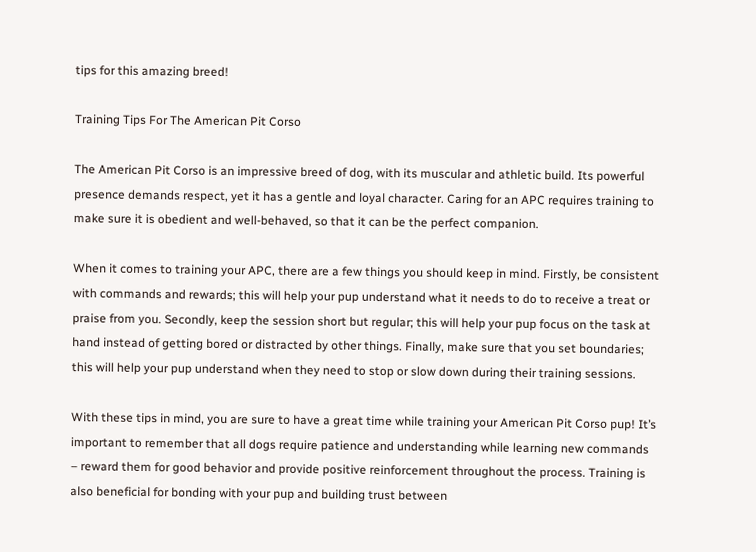tips for this amazing breed!

Training Tips For The American Pit Corso

The American Pit Corso is an impressive breed of dog, with its muscular and athletic build. Its powerful presence demands respect, yet it has a gentle and loyal character. Caring for an APC requires training to make sure it is obedient and well-behaved, so that it can be the perfect companion.

When it comes to training your APC, there are a few things you should keep in mind. Firstly, be consistent with commands and rewards; this will help your pup understand what it needs to do to receive a treat or praise from you. Secondly, keep the session short but regular; this will help your pup focus on the task at hand instead of getting bored or distracted by other things. Finally, make sure that you set boundaries; this will help your pup understand when they need to stop or slow down during their training sessions.

With these tips in mind, you are sure to have a great time while training your American Pit Corso pup! It’s important to remember that all dogs require patience and understanding while learning new commands – reward them for good behavior and provide positive reinforcement throughout the process. Training is also beneficial for bonding with your pup and building trust between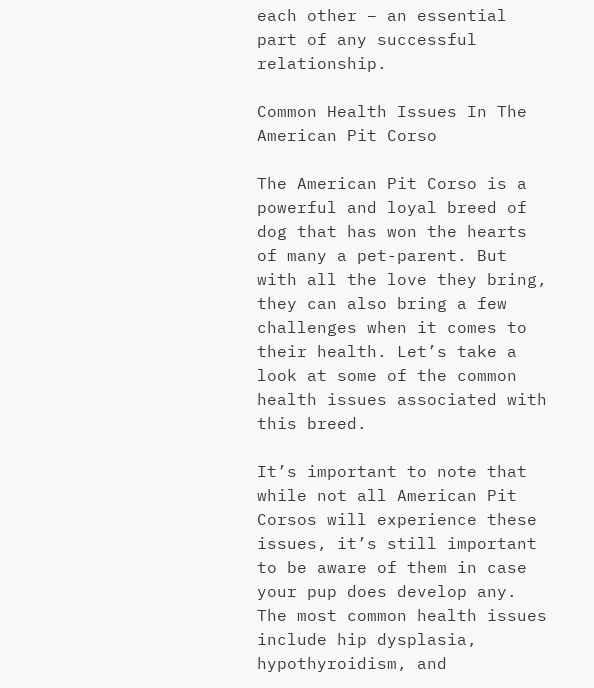each other – an essential part of any successful relationship.

Common Health Issues In The American Pit Corso

The American Pit Corso is a powerful and loyal breed of dog that has won the hearts of many a pet-parent. But with all the love they bring, they can also bring a few challenges when it comes to their health. Let’s take a look at some of the common health issues associated with this breed.

It’s important to note that while not all American Pit Corsos will experience these issues, it’s still important to be aware of them in case your pup does develop any. The most common health issues include hip dysplasia, hypothyroidism, and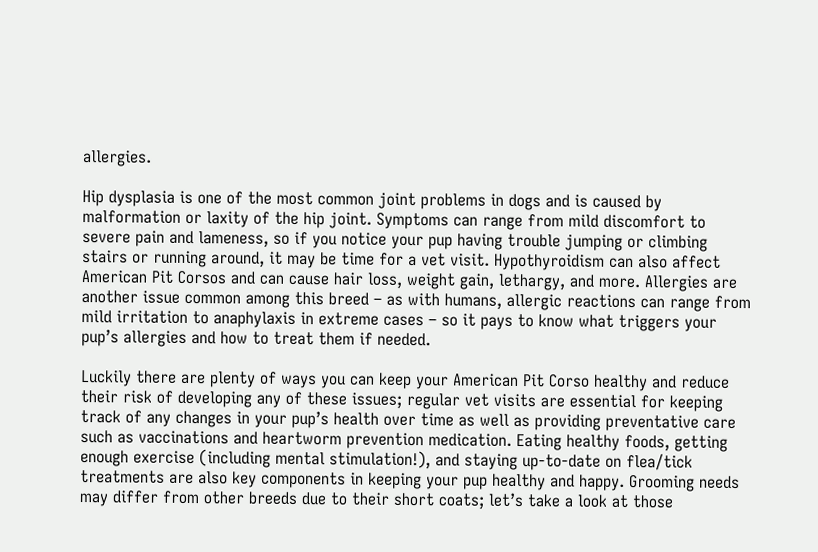allergies.

Hip dysplasia is one of the most common joint problems in dogs and is caused by malformation or laxity of the hip joint. Symptoms can range from mild discomfort to severe pain and lameness, so if you notice your pup having trouble jumping or climbing stairs or running around, it may be time for a vet visit. Hypothyroidism can also affect American Pit Corsos and can cause hair loss, weight gain, lethargy, and more. Allergies are another issue common among this breed – as with humans, allergic reactions can range from mild irritation to anaphylaxis in extreme cases – so it pays to know what triggers your pup’s allergies and how to treat them if needed.

Luckily there are plenty of ways you can keep your American Pit Corso healthy and reduce their risk of developing any of these issues; regular vet visits are essential for keeping track of any changes in your pup’s health over time as well as providing preventative care such as vaccinations and heartworm prevention medication. Eating healthy foods, getting enough exercise (including mental stimulation!), and staying up-to-date on flea/tick treatments are also key components in keeping your pup healthy and happy. Grooming needs may differ from other breeds due to their short coats; let’s take a look at those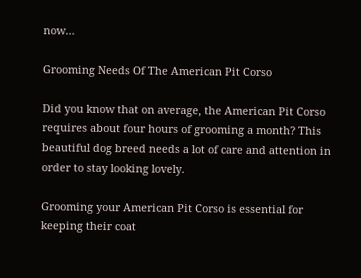now…

Grooming Needs Of The American Pit Corso

Did you know that on average, the American Pit Corso requires about four hours of grooming a month? This beautiful dog breed needs a lot of care and attention in order to stay looking lovely.

Grooming your American Pit Corso is essential for keeping their coat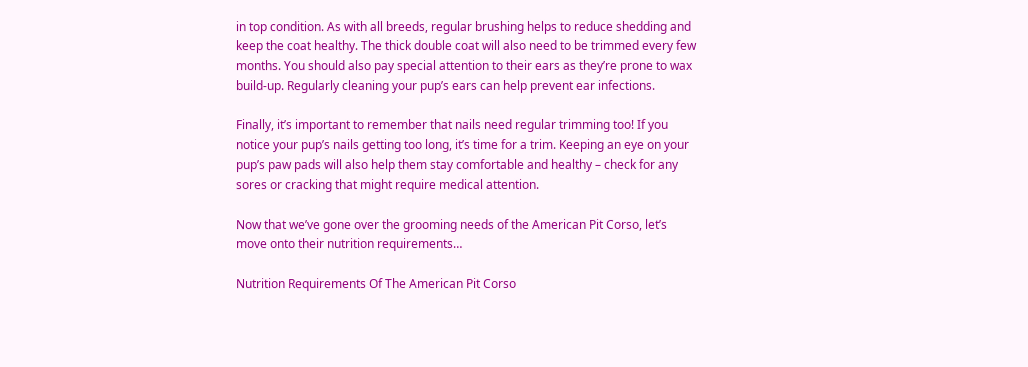in top condition. As with all breeds, regular brushing helps to reduce shedding and keep the coat healthy. The thick double coat will also need to be trimmed every few months. You should also pay special attention to their ears as they’re prone to wax build-up. Regularly cleaning your pup’s ears can help prevent ear infections.

Finally, it’s important to remember that nails need regular trimming too! If you notice your pup’s nails getting too long, it’s time for a trim. Keeping an eye on your pup’s paw pads will also help them stay comfortable and healthy – check for any sores or cracking that might require medical attention.

Now that we’ve gone over the grooming needs of the American Pit Corso, let’s move onto their nutrition requirements…

Nutrition Requirements Of The American Pit Corso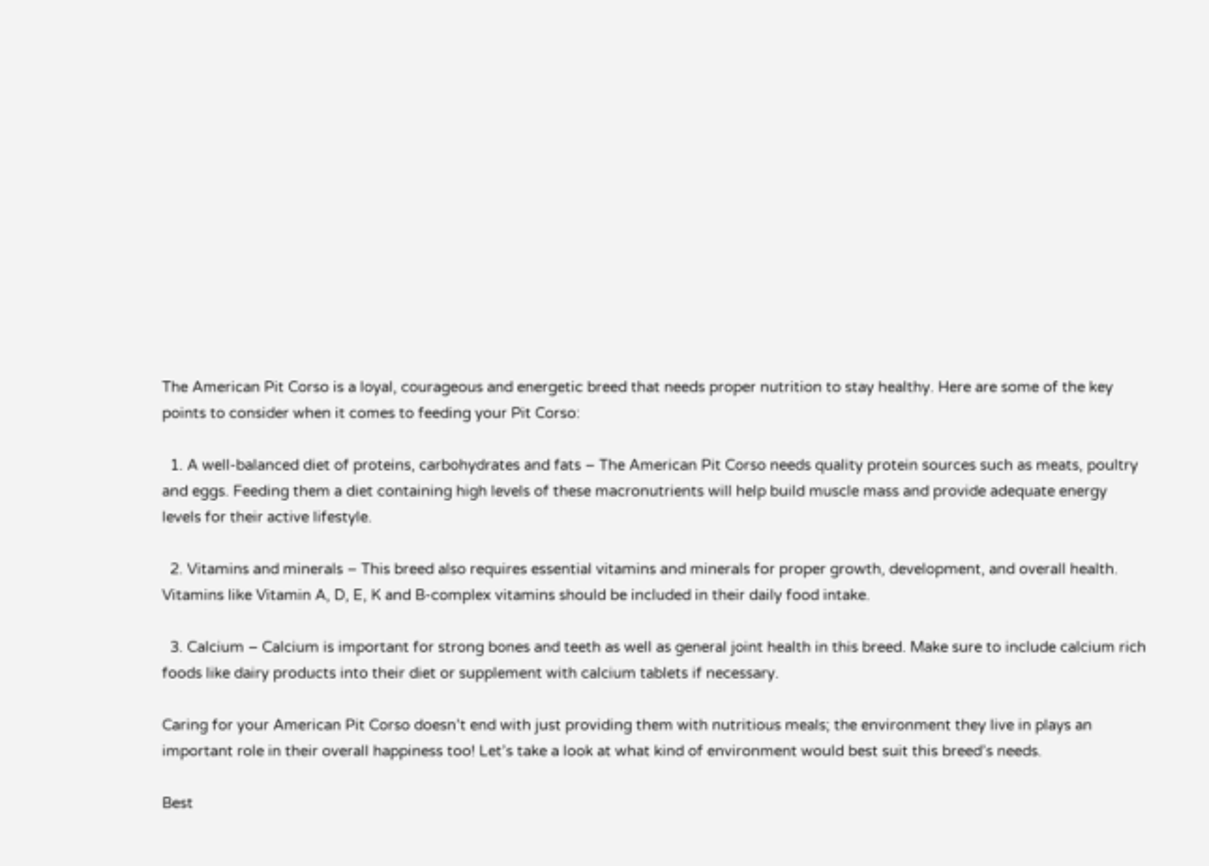The American Pit Corso is a loyal, courageous and energetic breed that needs proper nutrition to stay healthy. Here are some of the key points to consider when it comes to feeding your Pit Corso:

  1. A well-balanced diet of proteins, carbohydrates and fats – The American Pit Corso needs quality protein sources such as meats, poultry and eggs. Feeding them a diet containing high levels of these macronutrients will help build muscle mass and provide adequate energy levels for their active lifestyle.

  2. Vitamins and minerals – This breed also requires essential vitamins and minerals for proper growth, development, and overall health. Vitamins like Vitamin A, D, E, K and B-complex vitamins should be included in their daily food intake.

  3. Calcium – Calcium is important for strong bones and teeth as well as general joint health in this breed. Make sure to include calcium rich foods like dairy products into their diet or supplement with calcium tablets if necessary.

Caring for your American Pit Corso doesn’t end with just providing them with nutritious meals; the environment they live in plays an important role in their overall happiness too! Let’s take a look at what kind of environment would best suit this breed’s needs.

Best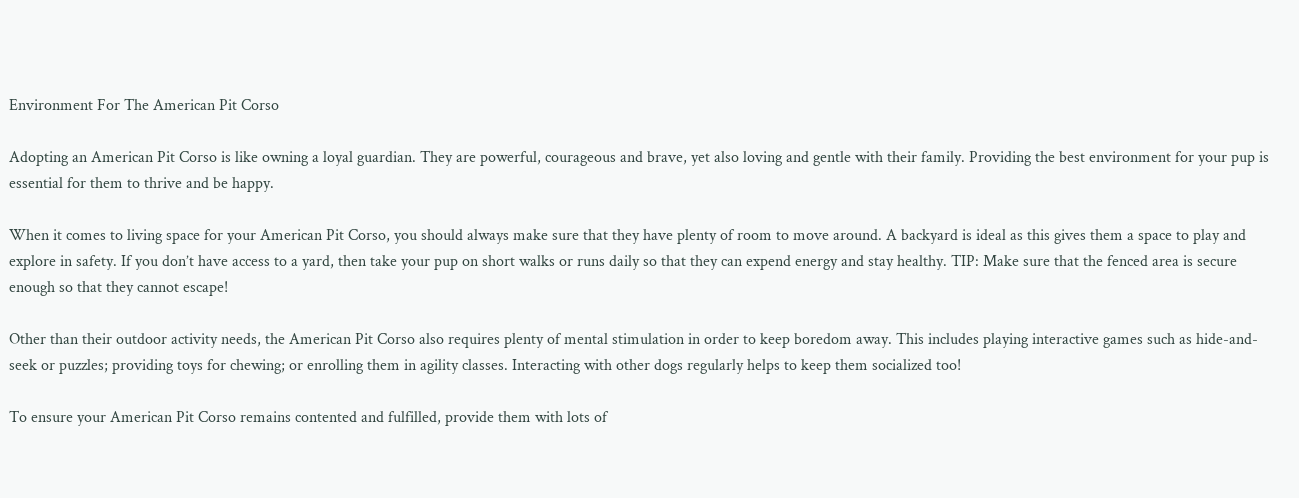Environment For The American Pit Corso

Adopting an American Pit Corso is like owning a loyal guardian. They are powerful, courageous and brave, yet also loving and gentle with their family. Providing the best environment for your pup is essential for them to thrive and be happy.

When it comes to living space for your American Pit Corso, you should always make sure that they have plenty of room to move around. A backyard is ideal as this gives them a space to play and explore in safety. If you don’t have access to a yard, then take your pup on short walks or runs daily so that they can expend energy and stay healthy. TIP: Make sure that the fenced area is secure enough so that they cannot escape!

Other than their outdoor activity needs, the American Pit Corso also requires plenty of mental stimulation in order to keep boredom away. This includes playing interactive games such as hide-and-seek or puzzles; providing toys for chewing; or enrolling them in agility classes. Interacting with other dogs regularly helps to keep them socialized too!

To ensure your American Pit Corso remains contented and fulfilled, provide them with lots of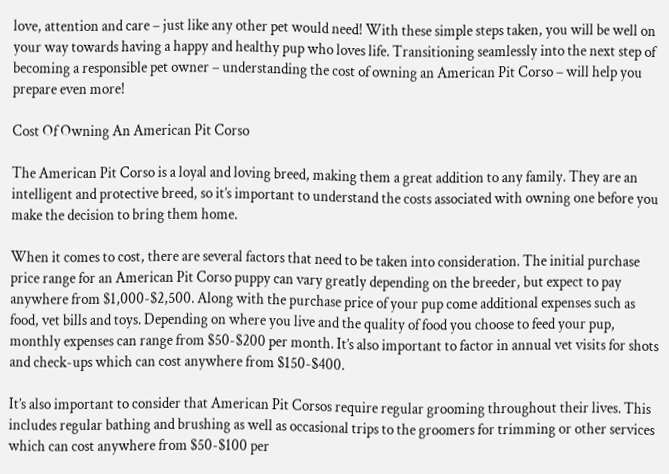love, attention and care – just like any other pet would need! With these simple steps taken, you will be well on your way towards having a happy and healthy pup who loves life. Transitioning seamlessly into the next step of becoming a responsible pet owner – understanding the cost of owning an American Pit Corso – will help you prepare even more!

Cost Of Owning An American Pit Corso

The American Pit Corso is a loyal and loving breed, making them a great addition to any family. They are an intelligent and protective breed, so it’s important to understand the costs associated with owning one before you make the decision to bring them home.

When it comes to cost, there are several factors that need to be taken into consideration. The initial purchase price range for an American Pit Corso puppy can vary greatly depending on the breeder, but expect to pay anywhere from $1,000-$2,500. Along with the purchase price of your pup come additional expenses such as food, vet bills and toys. Depending on where you live and the quality of food you choose to feed your pup, monthly expenses can range from $50-$200 per month. It’s also important to factor in annual vet visits for shots and check-ups which can cost anywhere from $150-$400.

It’s also important to consider that American Pit Corsos require regular grooming throughout their lives. This includes regular bathing and brushing as well as occasional trips to the groomers for trimming or other services which can cost anywhere from $50-$100 per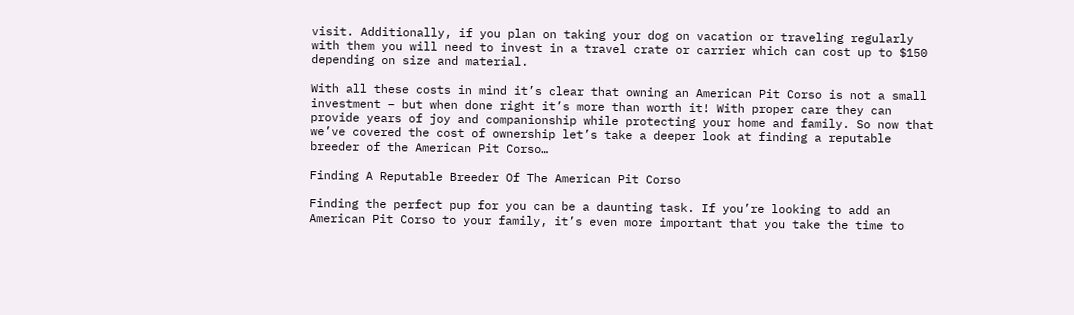visit. Additionally, if you plan on taking your dog on vacation or traveling regularly with them you will need to invest in a travel crate or carrier which can cost up to $150 depending on size and material.

With all these costs in mind it’s clear that owning an American Pit Corso is not a small investment – but when done right it’s more than worth it! With proper care they can provide years of joy and companionship while protecting your home and family. So now that we’ve covered the cost of ownership let’s take a deeper look at finding a reputable breeder of the American Pit Corso…

Finding A Reputable Breeder Of The American Pit Corso

Finding the perfect pup for you can be a daunting task. If you’re looking to add an American Pit Corso to your family, it’s even more important that you take the time to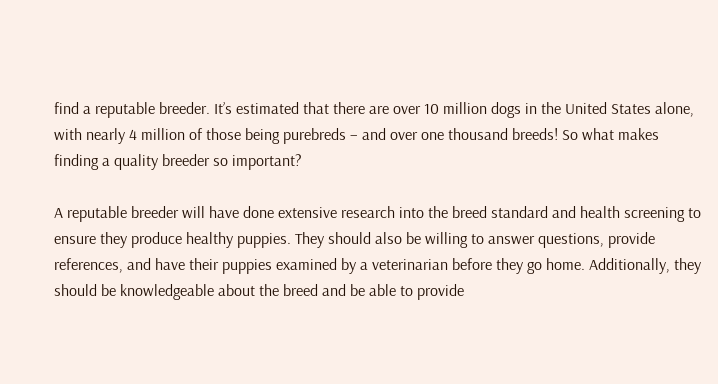find a reputable breeder. It’s estimated that there are over 10 million dogs in the United States alone, with nearly 4 million of those being purebreds – and over one thousand breeds! So what makes finding a quality breeder so important?

A reputable breeder will have done extensive research into the breed standard and health screening to ensure they produce healthy puppies. They should also be willing to answer questions, provide references, and have their puppies examined by a veterinarian before they go home. Additionally, they should be knowledgeable about the breed and be able to provide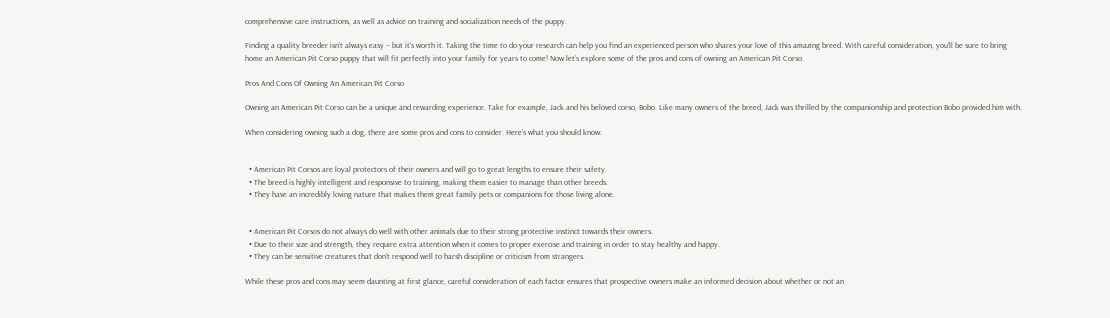comprehensive care instructions, as well as advice on training and socialization needs of the puppy.

Finding a quality breeder isn’t always easy – but it’s worth it. Taking the time to do your research can help you find an experienced person who shares your love of this amazing breed. With careful consideration, you’ll be sure to bring home an American Pit Corso puppy that will fit perfectly into your family for years to come! Now let’s explore some of the pros and cons of owning an American Pit Corso.

Pros And Cons Of Owning An American Pit Corso

Owning an American Pit Corso can be a unique and rewarding experience. Take for example, Jack and his beloved corso, Bobo. Like many owners of the breed, Jack was thrilled by the companionship and protection Bobo provided him with.

When considering owning such a dog, there are some pros and cons to consider. Here’s what you should know:


  • American Pit Corsos are loyal protectors of their owners and will go to great lengths to ensure their safety.
  • The breed is highly intelligent and responsive to training, making them easier to manage than other breeds.
  • They have an incredibly loving nature that makes them great family pets or companions for those living alone.


  • American Pit Corsos do not always do well with other animals due to their strong protective instinct towards their owners.
  • Due to their size and strength, they require extra attention when it comes to proper exercise and training in order to stay healthy and happy.
  • They can be sensitive creatures that don’t respond well to harsh discipline or criticism from strangers.

While these pros and cons may seem daunting at first glance, careful consideration of each factor ensures that prospective owners make an informed decision about whether or not an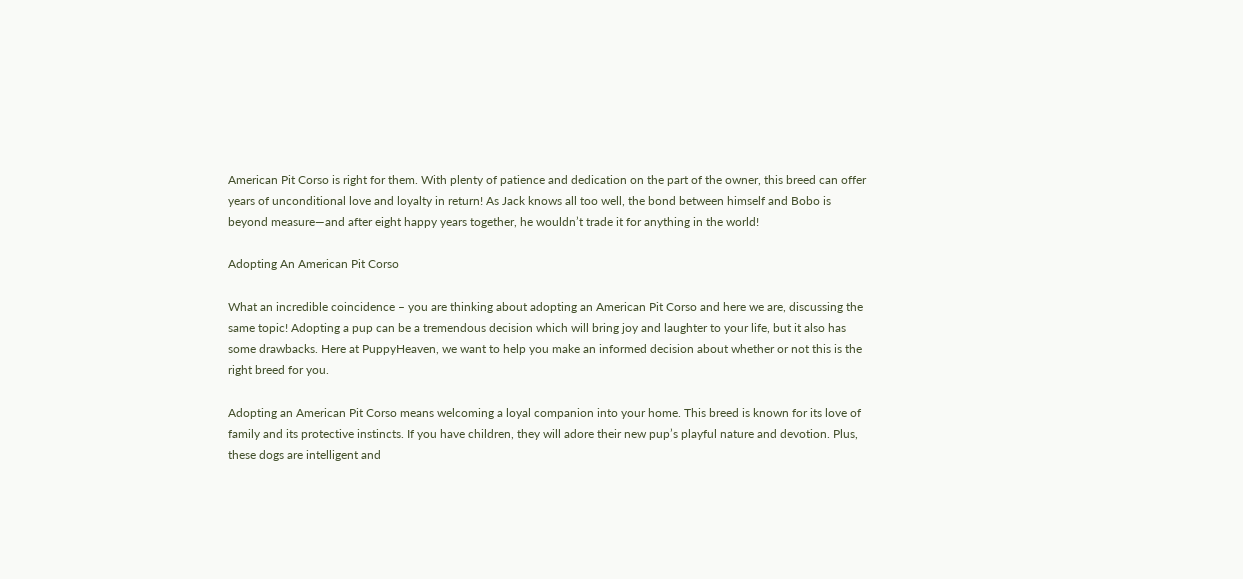American Pit Corso is right for them. With plenty of patience and dedication on the part of the owner, this breed can offer years of unconditional love and loyalty in return! As Jack knows all too well, the bond between himself and Bobo is beyond measure—and after eight happy years together, he wouldn’t trade it for anything in the world!

Adopting An American Pit Corso

What an incredible coincidence – you are thinking about adopting an American Pit Corso and here we are, discussing the same topic! Adopting a pup can be a tremendous decision which will bring joy and laughter to your life, but it also has some drawbacks. Here at PuppyHeaven, we want to help you make an informed decision about whether or not this is the right breed for you.

Adopting an American Pit Corso means welcoming a loyal companion into your home. This breed is known for its love of family and its protective instincts. If you have children, they will adore their new pup’s playful nature and devotion. Plus, these dogs are intelligent and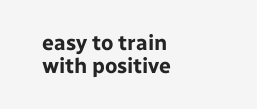easy to train with positive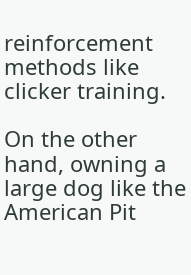reinforcement methods like clicker training.

On the other hand, owning a large dog like the American Pit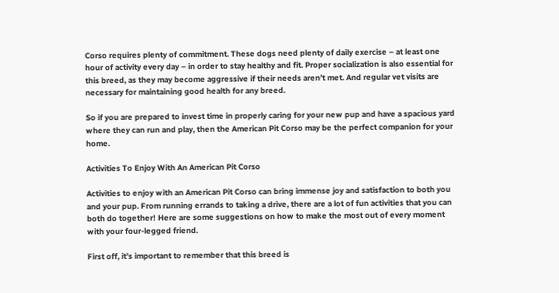Corso requires plenty of commitment. These dogs need plenty of daily exercise – at least one hour of activity every day – in order to stay healthy and fit. Proper socialization is also essential for this breed, as they may become aggressive if their needs aren’t met. And regular vet visits are necessary for maintaining good health for any breed.

So if you are prepared to invest time in properly caring for your new pup and have a spacious yard where they can run and play, then the American Pit Corso may be the perfect companion for your home.

Activities To Enjoy With An American Pit Corso

Activities to enjoy with an American Pit Corso can bring immense joy and satisfaction to both you and your pup. From running errands to taking a drive, there are a lot of fun activities that you can both do together! Here are some suggestions on how to make the most out of every moment with your four-legged friend.

First off, it’s important to remember that this breed is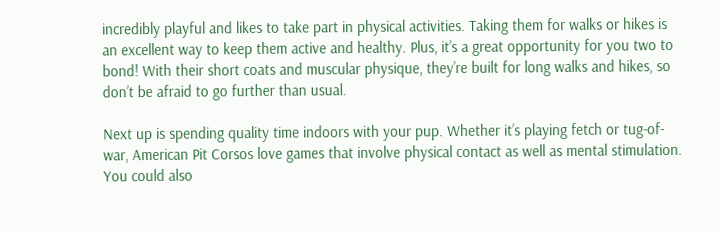incredibly playful and likes to take part in physical activities. Taking them for walks or hikes is an excellent way to keep them active and healthy. Plus, it’s a great opportunity for you two to bond! With their short coats and muscular physique, they’re built for long walks and hikes, so don’t be afraid to go further than usual.

Next up is spending quality time indoors with your pup. Whether it’s playing fetch or tug-of-war, American Pit Corsos love games that involve physical contact as well as mental stimulation. You could also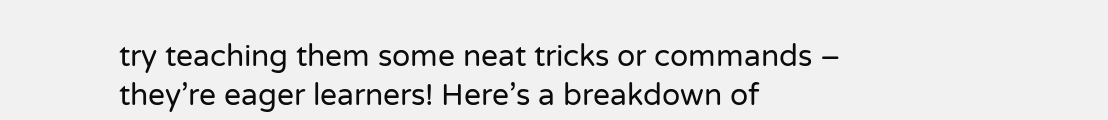try teaching them some neat tricks or commands – they’re eager learners! Here’s a breakdown of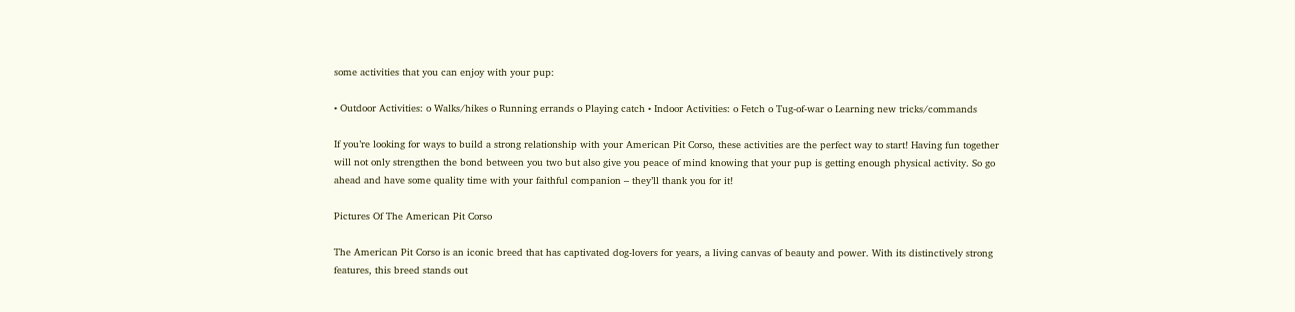some activities that you can enjoy with your pup:

• Outdoor Activities: o Walks/hikes o Running errands o Playing catch • Indoor Activities: o Fetch o Tug-of-war o Learning new tricks/commands

If you’re looking for ways to build a strong relationship with your American Pit Corso, these activities are the perfect way to start! Having fun together will not only strengthen the bond between you two but also give you peace of mind knowing that your pup is getting enough physical activity. So go ahead and have some quality time with your faithful companion – they’ll thank you for it!

Pictures Of The American Pit Corso

The American Pit Corso is an iconic breed that has captivated dog-lovers for years, a living canvas of beauty and power. With its distinctively strong features, this breed stands out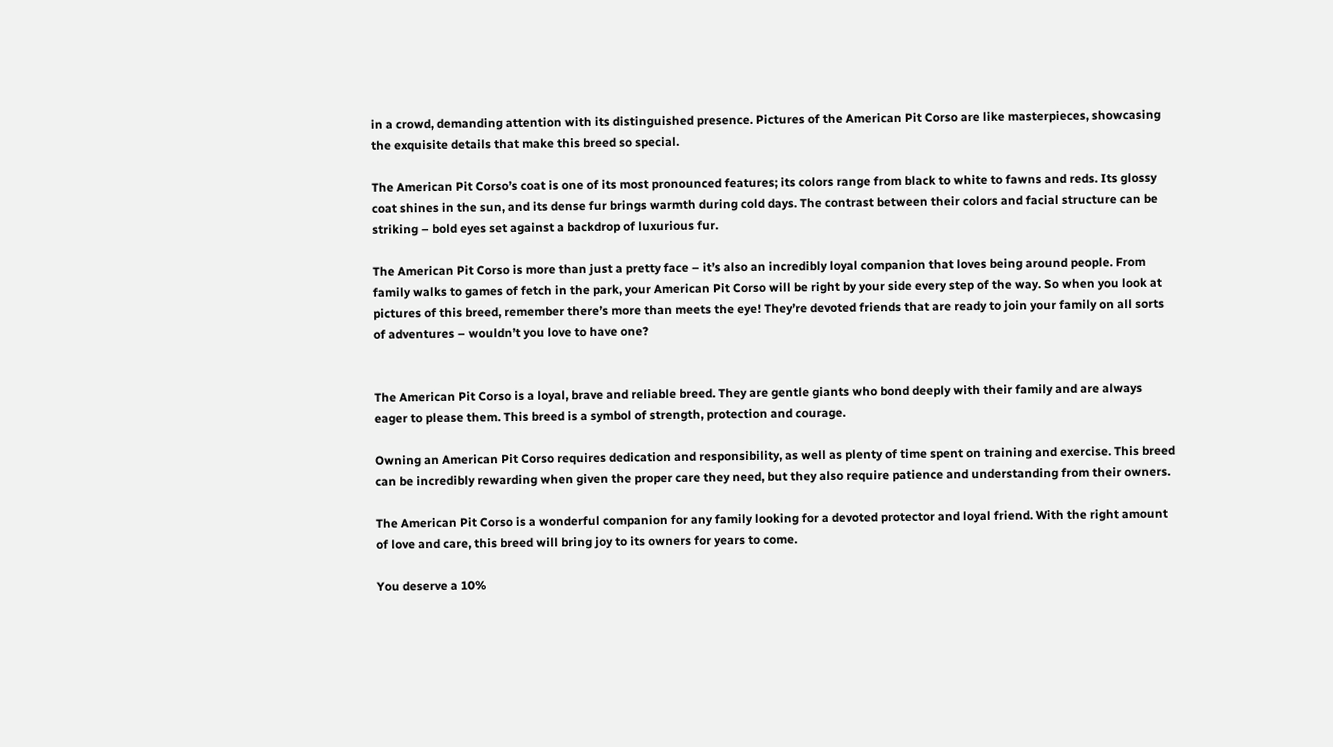in a crowd, demanding attention with its distinguished presence. Pictures of the American Pit Corso are like masterpieces, showcasing the exquisite details that make this breed so special.

The American Pit Corso’s coat is one of its most pronounced features; its colors range from black to white to fawns and reds. Its glossy coat shines in the sun, and its dense fur brings warmth during cold days. The contrast between their colors and facial structure can be striking – bold eyes set against a backdrop of luxurious fur.

The American Pit Corso is more than just a pretty face – it’s also an incredibly loyal companion that loves being around people. From family walks to games of fetch in the park, your American Pit Corso will be right by your side every step of the way. So when you look at pictures of this breed, remember there’s more than meets the eye! They’re devoted friends that are ready to join your family on all sorts of adventures – wouldn’t you love to have one?


The American Pit Corso is a loyal, brave and reliable breed. They are gentle giants who bond deeply with their family and are always eager to please them. This breed is a symbol of strength, protection and courage.

Owning an American Pit Corso requires dedication and responsibility, as well as plenty of time spent on training and exercise. This breed can be incredibly rewarding when given the proper care they need, but they also require patience and understanding from their owners.

The American Pit Corso is a wonderful companion for any family looking for a devoted protector and loyal friend. With the right amount of love and care, this breed will bring joy to its owners for years to come.

You deserve a 10%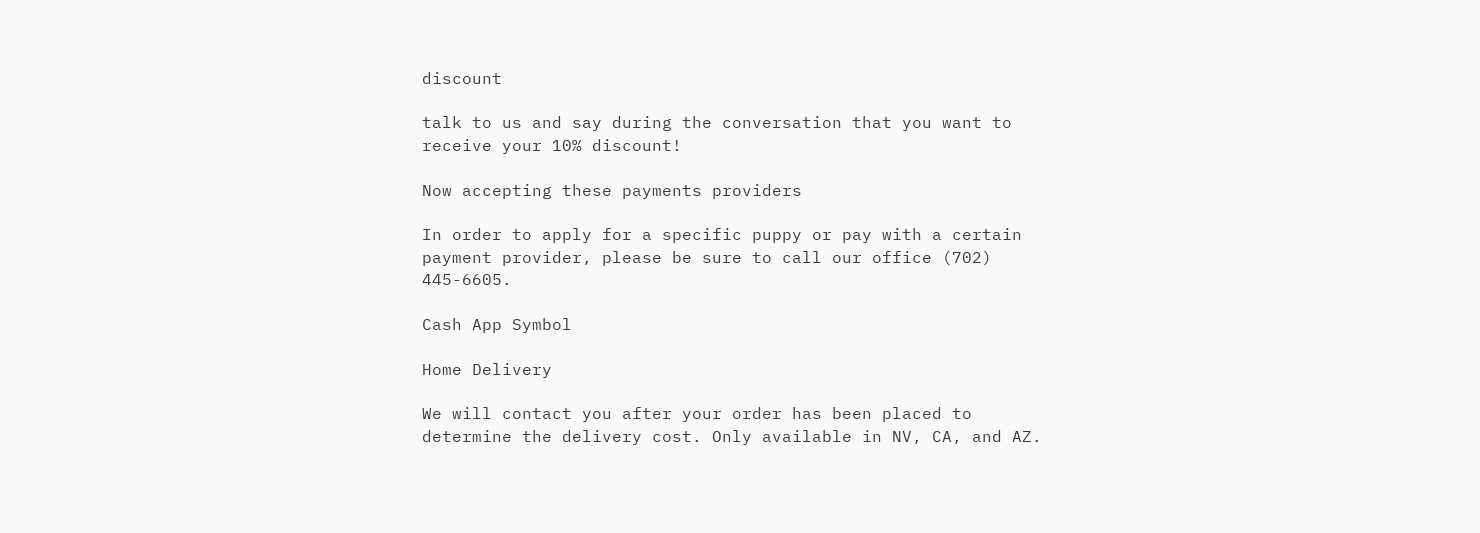discount

talk to us and say during the conversation that you want to receive your 10% discount!

Now accepting these payments providers

In order to apply for a specific puppy or pay with a certain payment provider, please be sure to call our office (702) 445-6605.

Cash App Symbol

Home Delivery

We will contact you after your order has been placed to determine the delivery cost. Only available in NV, CA, and AZ.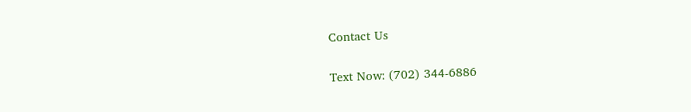Contact Us

Text Now: (702) 344-6886